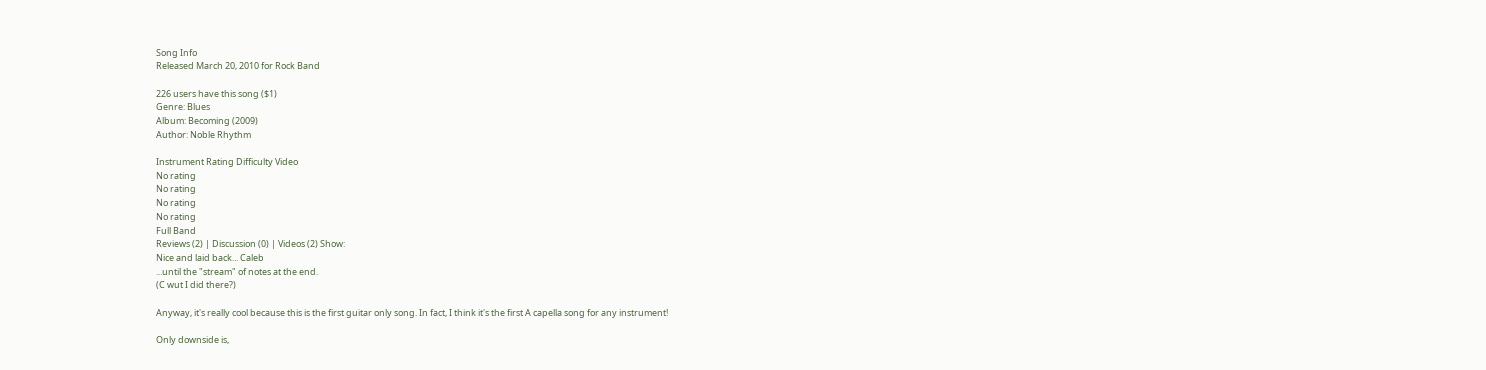Song Info
Released March 20, 2010 for Rock Band

226 users have this song ($1)
Genre: Blues
Album: Becoming (2009)
Author: Noble Rhythm

Instrument Rating Difficulty Video
No rating
No rating
No rating
No rating
Full Band
Reviews (2) | Discussion (0) | Videos (2) Show:
Nice and laid back... Caleb
...until the "stream" of notes at the end.
(C wut I did there?)

Anyway, it's really cool because this is the first guitar only song. In fact, I think it's the first A capella song for any instrument!

Only downside is,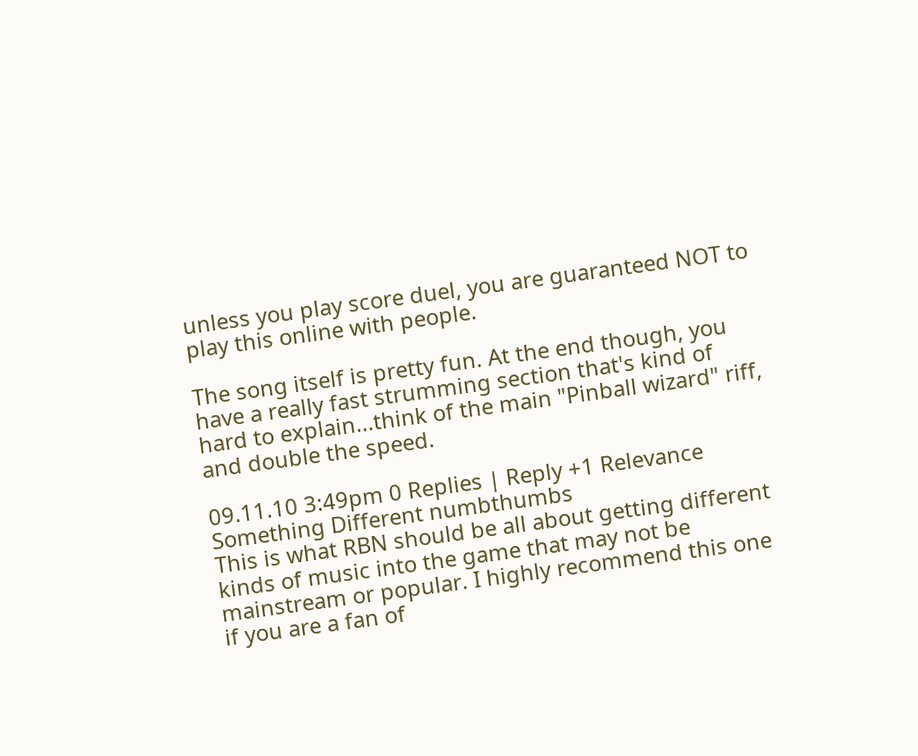unless you play score duel, you are guaranteed NOT to play this online with people.

The song itself is pretty fun. At the end though, you have a really fast strumming section that's kind of hard to explain...think of the main "Pinball wizard" riff, and double the speed.

09.11.10 3:49pm 0 Replies | Reply +1 Relevance
Something Different numbthumbs
This is what RBN should be all about getting different kinds of music into the game that may not be mainstream or popular. I highly recommend this one if you are a fan of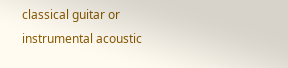classical guitar or instrumental acoustic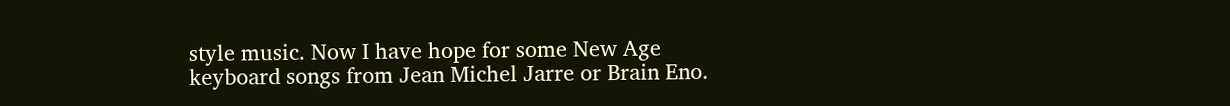style music. Now I have hope for some New Age keyboard songs from Jean Michel Jarre or Brain Eno.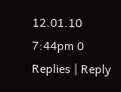12.01.10 7:44pm 0 Replies | Reply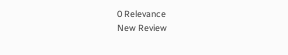0 Relevance
New Review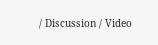/ Discussion / Video